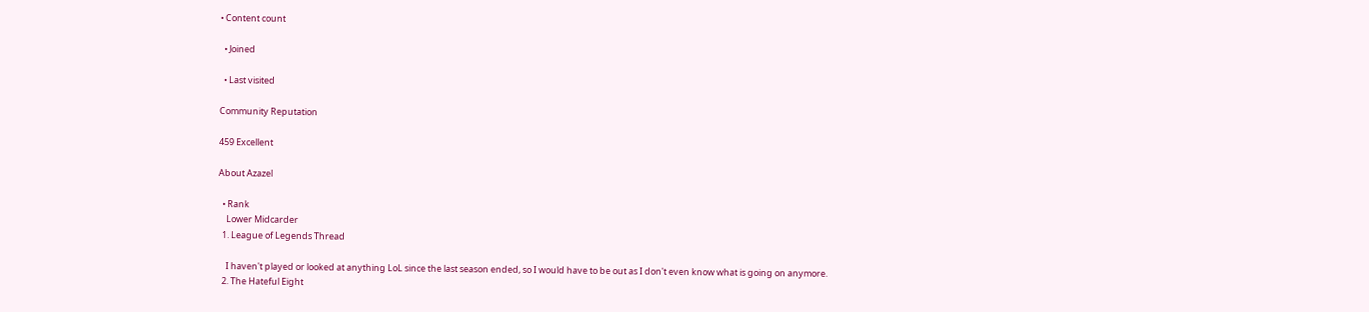• Content count

  • Joined

  • Last visited

Community Reputation

459 Excellent

About Azazel

  • Rank
    Lower Midcarder
  1. League of Legends Thread

    I haven't played or looked at anything LoL since the last season ended, so I would have to be out as I don't even know what is going on anymore.
  2. The Hateful Eight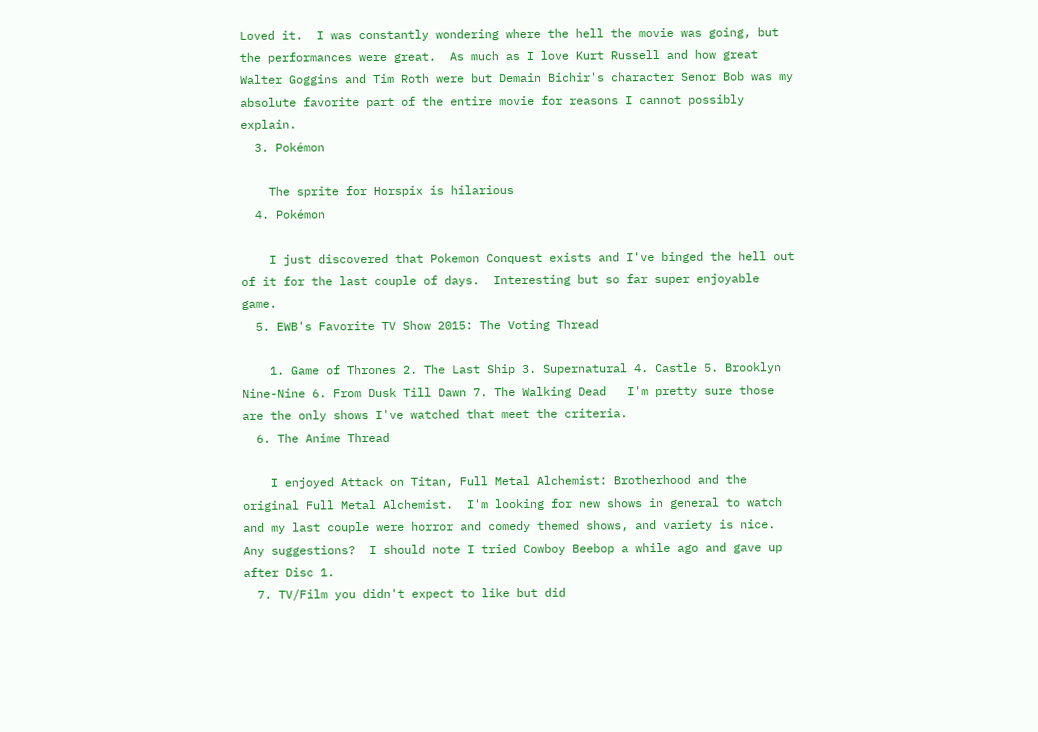Loved it.  I was constantly wondering where the hell the movie was going, but the performances were great.  As much as I love Kurt Russell and how great Walter Goggins and Tim Roth were but Demain Bichir's character Senor Bob was my absolute favorite part of the entire movie for reasons I cannot possibly explain.
  3. Pokémon

    The sprite for Horspix is hilarious
  4. Pokémon

    I just discovered that Pokemon Conquest exists and I've binged the hell out of it for the last couple of days.  Interesting but so far super enjoyable game.
  5. EWB's Favorite TV Show 2015: The Voting Thread

    1. Game of Thrones 2. The Last Ship 3. Supernatural 4. Castle 5. Brooklyn Nine-Nine 6. From Dusk Till Dawn 7. The Walking Dead   I'm pretty sure those are the only shows I've watched that meet the criteria.
  6. The Anime Thread

    I enjoyed Attack on Titan, Full Metal Alchemist: Brotherhood and the original Full Metal Alchemist.  I'm looking for new shows in general to watch and my last couple were horror and comedy themed shows, and variety is nice. Any suggestions?  I should note I tried Cowboy Beebop a while ago and gave up after Disc 1.
  7. TV/Film you didn't expect to like but did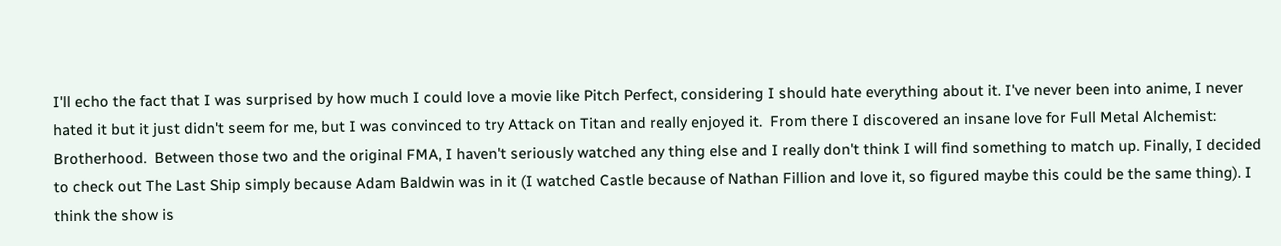I'll echo the fact that I was surprised by how much I could love a movie like Pitch Perfect, considering I should hate everything about it. I've never been into anime, I never hated it but it just didn't seem for me, but I was convinced to try Attack on Titan and really enjoyed it.  From there I discovered an insane love for Full Metal Alchemist: Brotherhood.  Between those two and the original FMA, I haven't seriously watched any thing else and I really don't think I will find something to match up. Finally, I decided to check out The Last Ship simply because Adam Baldwin was in it (I watched Castle because of Nathan Fillion and love it, so figured maybe this could be the same thing). I think the show is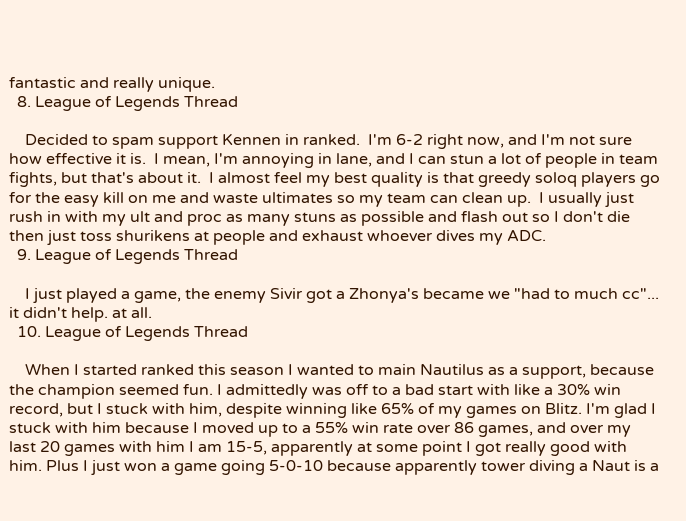fantastic and really unique.
  8. League of Legends Thread

    Decided to spam support Kennen in ranked.  I'm 6-2 right now, and I'm not sure how effective it is.  I mean, I'm annoying in lane, and I can stun a lot of people in team fights, but that's about it.  I almost feel my best quality is that greedy soloq players go for the easy kill on me and waste ultimates so my team can clean up.  I usually just rush in with my ult and proc as many stuns as possible and flash out so I don't die then just toss shurikens at people and exhaust whoever dives my ADC.
  9. League of Legends Thread

    I just played a game, the enemy Sivir got a Zhonya's became we "had to much cc"... it didn't help. at all.
  10. League of Legends Thread

    When I started ranked this season I wanted to main Nautilus as a support, because the champion seemed fun. I admittedly was off to a bad start with like a 30% win record, but I stuck with him, despite winning like 65% of my games on Blitz. I'm glad I stuck with him because I moved up to a 55% win rate over 86 games, and over my last 20 games with him I am 15-5, apparently at some point I got really good with him. Plus I just won a game going 5-0-10 because apparently tower diving a Naut is a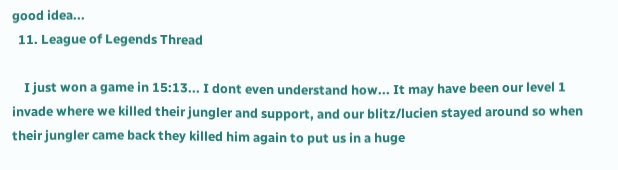good idea...
  11. League of Legends Thread

    I just won a game in 15:13... I dont even understand how... It may have been our level 1 invade where we killed their jungler and support, and our blitz/lucien stayed around so when their jungler came back they killed him again to put us in a huge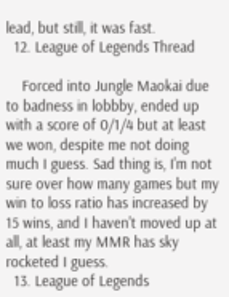lead, but still, it was fast.
  12. League of Legends Thread

    Forced into Jungle Maokai due to badness in lobbby, ended up with a score of 0/1/4 but at least we won, despite me not doing much I guess. Sad thing is, I'm not sure over how many games but my win to loss ratio has increased by 15 wins, and I haven't moved up at all, at least my MMR has sky rocketed I guess.
  13. League of Legends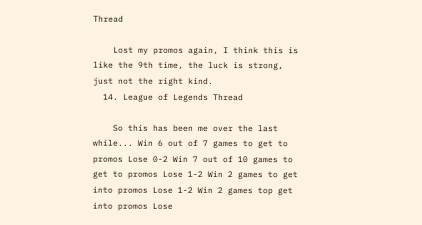Thread

    Lost my promos again, I think this is like the 9th time, the luck is strong, just not the right kind.
  14. League of Legends Thread

    So this has been me over the last while... Win 6 out of 7 games to get to promos Lose 0-2 Win 7 out of 10 games to get to promos Lose 1-2 Win 2 games to get into promos Lose 1-2 Win 2 games top get into promos Lose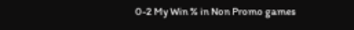0-2 My Win % in Non Promo games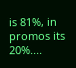is 81%, in promos its 20%....